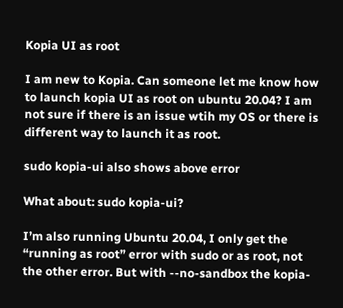Kopia UI as root

I am new to Kopia. Can someone let me know how to launch kopia UI as root on ubuntu 20.04? I am not sure if there is an issue wtih my OS or there is different way to launch it as root.

sudo kopia-ui also shows above error

What about: sudo kopia-ui?

I’m also running Ubuntu 20.04, I only get the “running as root” error with sudo or as root, not the other error. But with --no-sandbox the kopia-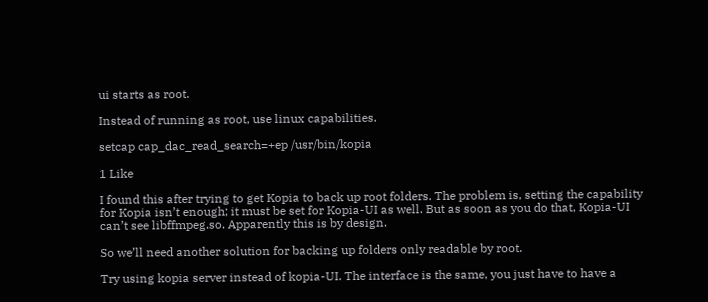ui starts as root.

Instead of running as root, use linux capabilities.

setcap cap_dac_read_search=+ep /usr/bin/kopia

1 Like

I found this after trying to get Kopia to back up root folders. The problem is, setting the capability for Kopia isn’t enough; it must be set for Kopia-UI as well. But as soon as you do that, Kopia-UI can’t see libffmpeg.so. Apparently this is by design.

So we’ll need another solution for backing up folders only readable by root.

Try using kopia server instead of kopia-UI. The interface is the same, you just have to have a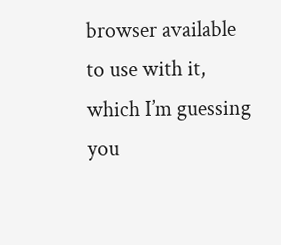browser available to use with it, which I’m guessing you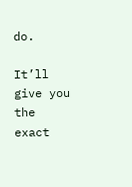do.

It’ll give you the exact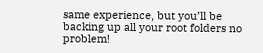same experience, but you’ll be backing up all your root folders no problem!